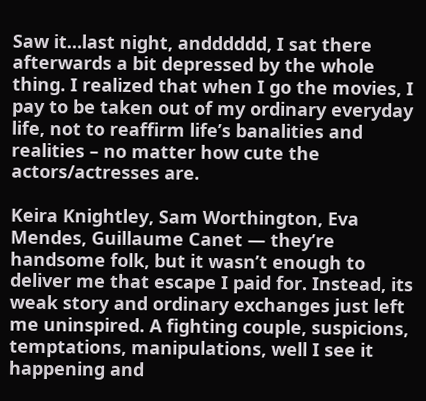Saw it…last night, andddddd, I sat there afterwards a bit depressed by the whole thing. I realized that when I go the movies, I pay to be taken out of my ordinary everyday life, not to reaffirm life’s banalities and realities – no matter how cute the actors/actresses are.

Keira Knightley, Sam Worthington, Eva Mendes, Guillaume Canet — they’re handsome folk, but it wasn’t enough to deliver me that escape I paid for. Instead, its weak story and ordinary exchanges just left me uninspired. A fighting couple, suspicions, temptations, manipulations, well I see it happening and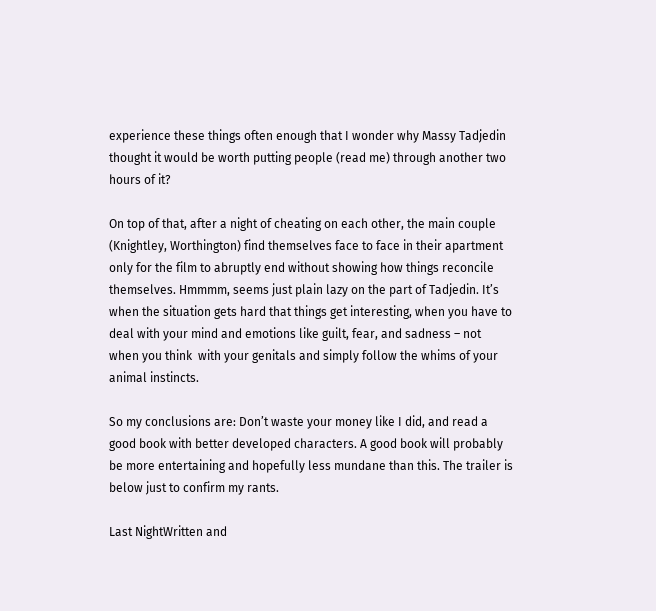experience these things often enough that I wonder why Massy Tadjedin thought it would be worth putting people (read me) through another two hours of it?

On top of that, after a night of cheating on each other, the main couple (Knightley, Worthington) find themselves face to face in their apartment only for the film to abruptly end without showing how things reconcile themselves. Hmmmm, seems just plain lazy on the part of Tadjedin. It’s when the situation gets hard that things get interesting, when you have to deal with your mind and emotions like guilt, fear, and sadness – not when you think  with your genitals and simply follow the whims of your animal instincts.

So my conclusions are: Don’t waste your money like I did, and read a good book with better developed characters. A good book will probably be more entertaining and hopefully less mundane than this. The trailer is below just to confirm my rants.

Last NightWritten and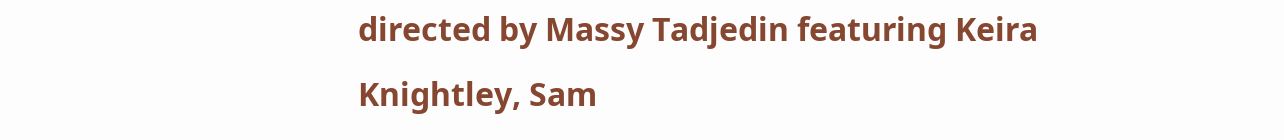directed by Massy Tadjedin featuring Keira Knightley, Sam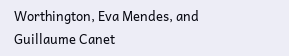Worthington, Eva Mendes, and Guillaume Canet